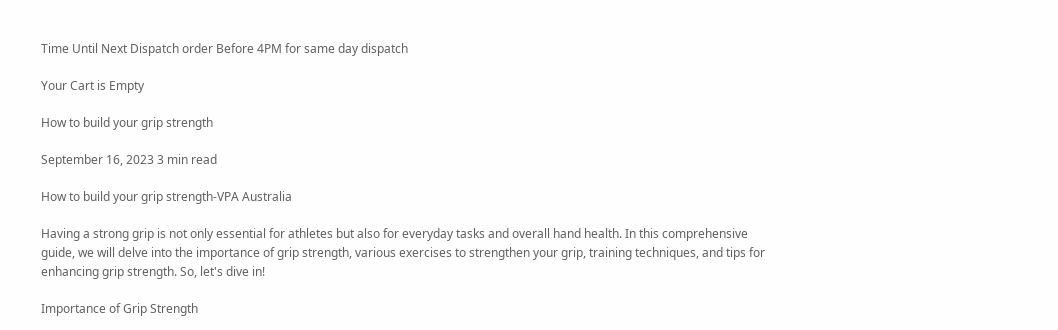Time Until Next Dispatch order Before 4PM for same day dispatch

Your Cart is Empty

How to build your grip strength

September 16, 2023 3 min read

How to build your grip strength-VPA Australia

Having a strong grip is not only essential for athletes but also for everyday tasks and overall hand health. In this comprehensive guide, we will delve into the importance of grip strength, various exercises to strengthen your grip, training techniques, and tips for enhancing grip strength. So, let's dive in!

Importance of Grip Strength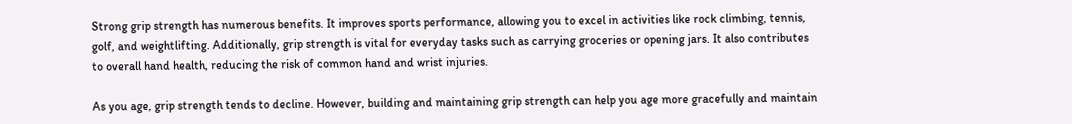Strong grip strength has numerous benefits. It improves sports performance, allowing you to excel in activities like rock climbing, tennis, golf, and weightlifting. Additionally, grip strength is vital for everyday tasks such as carrying groceries or opening jars. It also contributes to overall hand health, reducing the risk of common hand and wrist injuries.

As you age, grip strength tends to decline. However, building and maintaining grip strength can help you age more gracefully and maintain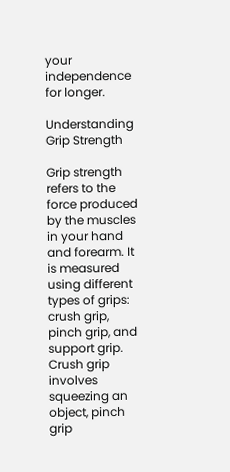your independence for longer.

Understanding Grip Strength

Grip strength refers to the force produced by the muscles in your hand and forearm. It is measured using different types of grips: crush grip, pinch grip, and support grip. Crush grip involves squeezing an object, pinch grip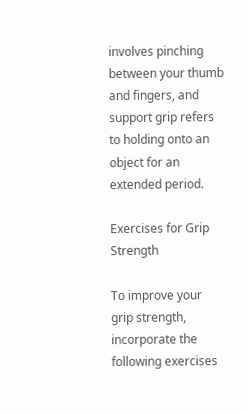involves pinching between your thumb and fingers, and support grip refers to holding onto an object for an extended period.

Exercises for Grip Strength

To improve your grip strength, incorporate the following exercises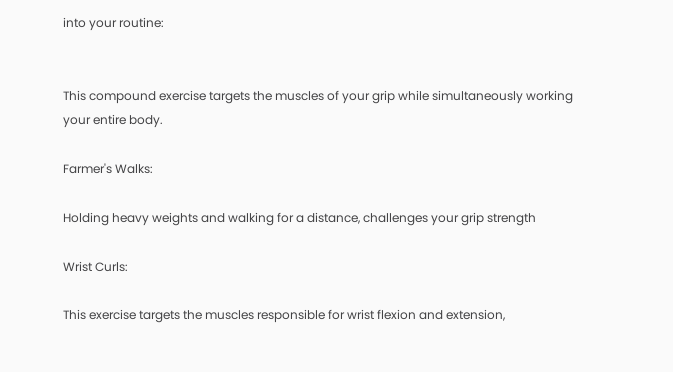into your routine:


This compound exercise targets the muscles of your grip while simultaneously working your entire body.

Farmer's Walks:

Holding heavy weights and walking for a distance, challenges your grip strength

Wrist Curls:

This exercise targets the muscles responsible for wrist flexion and extension,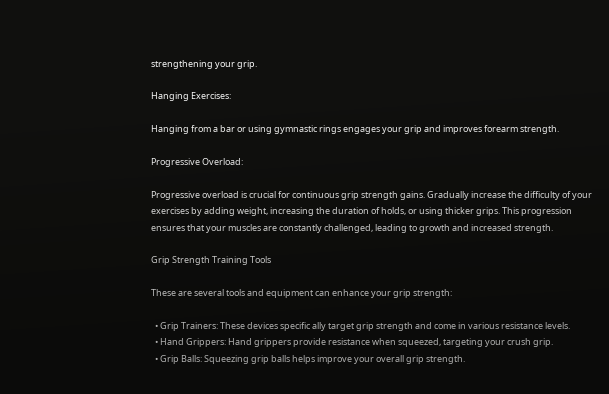strengthening your grip.

Hanging Exercises:

Hanging from a bar or using gymnastic rings engages your grip and improves forearm strength.

Progressive Overload:

Progressive overload is crucial for continuous grip strength gains. Gradually increase the difficulty of your exercises by adding weight, increasing the duration of holds, or using thicker grips. This progression ensures that your muscles are constantly challenged, leading to growth and increased strength.

Grip Strength Training Tools

These are several tools and equipment can enhance your grip strength:

  • Grip Trainers: These devices specific ally target grip strength and come in various resistance levels.
  • Hand Grippers: Hand grippers provide resistance when squeezed, targeting your crush grip.
  • Grip Balls: Squeezing grip balls helps improve your overall grip strength.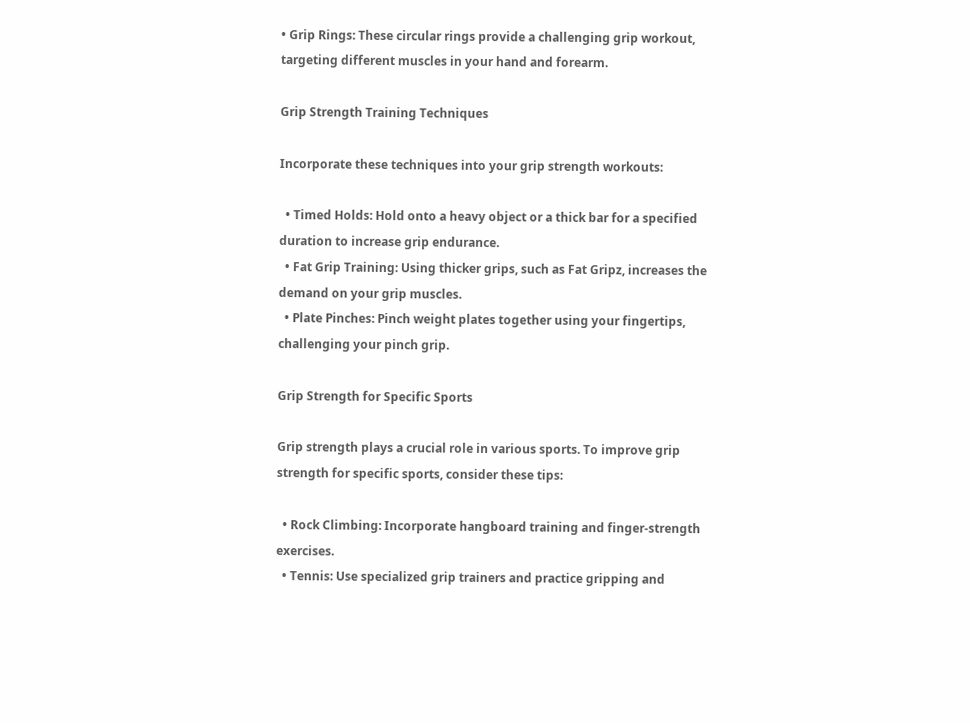• Grip Rings: These circular rings provide a challenging grip workout, targeting different muscles in your hand and forearm.

Grip Strength Training Techniques

Incorporate these techniques into your grip strength workouts:

  • Timed Holds: Hold onto a heavy object or a thick bar for a specified duration to increase grip endurance.
  • Fat Grip Training: Using thicker grips, such as Fat Gripz, increases the demand on your grip muscles.
  • Plate Pinches: Pinch weight plates together using your fingertips, challenging your pinch grip.

Grip Strength for Specific Sports

Grip strength plays a crucial role in various sports. To improve grip strength for specific sports, consider these tips:

  • Rock Climbing: Incorporate hangboard training and finger-strength exercises.
  • Tennis: Use specialized grip trainers and practice gripping and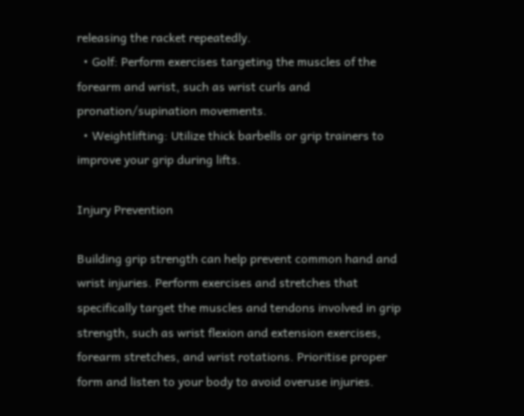releasing the racket repeatedly.
  • Golf: Perform exercises targeting the muscles of the forearm and wrist, such as wrist curls and pronation/supination movements.
  • Weightlifting: Utilize thick barbells or grip trainers to improve your grip during lifts.

Injury Prevention

Building grip strength can help prevent common hand and wrist injuries. Perform exercises and stretches that specifically target the muscles and tendons involved in grip strength, such as wrist flexion and extension exercises, forearm stretches, and wrist rotations. Prioritise proper form and listen to your body to avoid overuse injuries.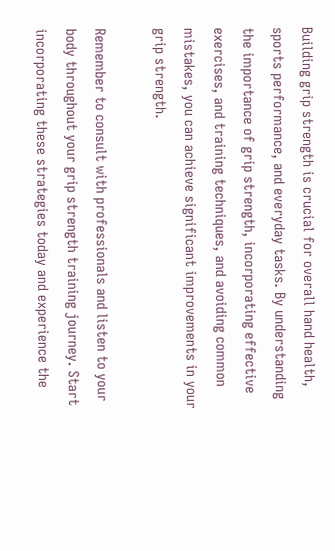Building grip strength is crucial for overall hand health, sports performance, and everyday tasks. By understanding the importance of grip strength, incorporating effective exercises, and training techniques, and avoiding common mistakes, you can achieve significant improvements in your grip strength.

Remember to consult with professionals and listen to your body throughout your grip strength training journey. Start incorporating these strategies today and experience the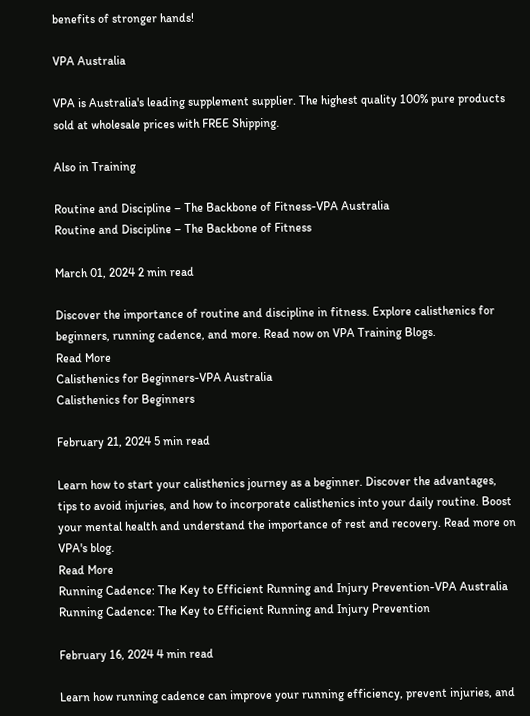benefits of stronger hands!

VPA Australia

VPA is Australia's leading supplement supplier. The highest quality 100% pure products sold at wholesale prices with FREE Shipping.

Also in Training

Routine and Discipline – The Backbone of Fitness-VPA Australia
Routine and Discipline – The Backbone of Fitness

March 01, 2024 2 min read

Discover the importance of routine and discipline in fitness. Explore calisthenics for beginners, running cadence, and more. Read now on VPA Training Blogs.
Read More
Calisthenics for Beginners-VPA Australia
Calisthenics for Beginners

February 21, 2024 5 min read

Learn how to start your calisthenics journey as a beginner. Discover the advantages, tips to avoid injuries, and how to incorporate calisthenics into your daily routine. Boost your mental health and understand the importance of rest and recovery. Read more on VPA's blog.
Read More
Running Cadence: The Key to Efficient Running and Injury Prevention-VPA Australia
Running Cadence: The Key to Efficient Running and Injury Prevention

February 16, 2024 4 min read

Learn how running cadence can improve your running efficiency, prevent injuries, and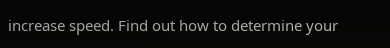increase speed. Find out how to determine your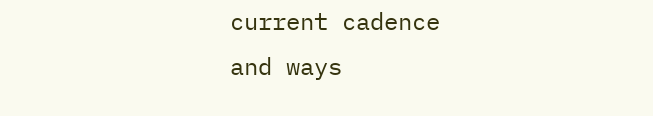current cadence and ways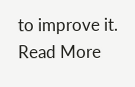to improve it.
Read More